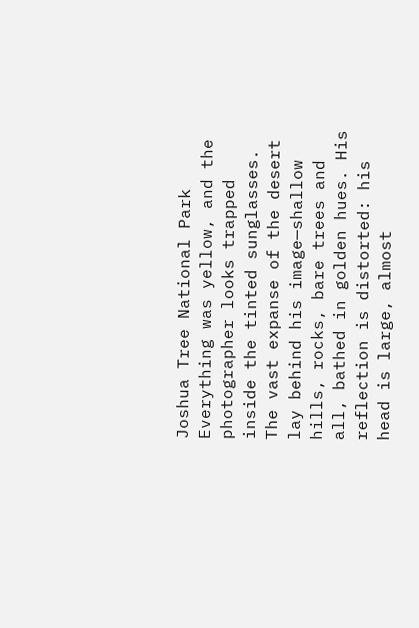Joshua Tree National Park
Everything was yellow, and the photographer looks trapped inside the tinted sunglasses. The vast expanse of the desert lay behind his image—shallow hills, rocks, bare trees and all, bathed in golden hues. His reflection is distorted: his head is large, almost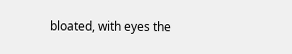bloated, with eyes the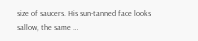size of saucers. His sun-tanned face looks sallow, the same …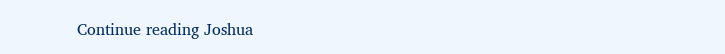Continue reading Joshua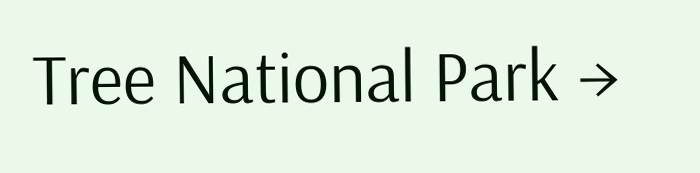Tree National Park →